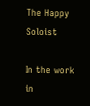The Happy Soloist

In the work in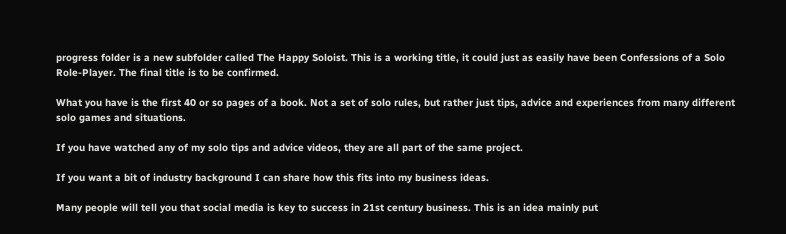progress folder is a new subfolder called The Happy Soloist. This is a working title, it could just as easily have been Confessions of a Solo Role-Player. The final title is to be confirmed.

What you have is the first 40 or so pages of a book. Not a set of solo rules, but rather just tips, advice and experiences from many different solo games and situations.

If you have watched any of my solo tips and advice videos, they are all part of the same project.

If you want a bit of industry background I can share how this fits into my business ideas.

Many people will tell you that social media is key to success in 21st century business. This is an idea mainly put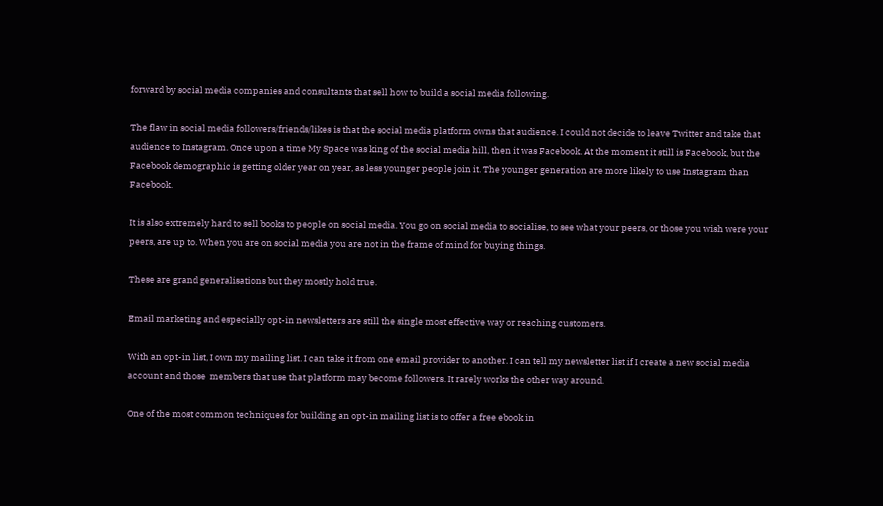forward by social media companies and consultants that sell how to build a social media following.

The flaw in social media followers/friends/likes is that the social media platform owns that audience. I could not decide to leave Twitter and take that audience to Instagram. Once upon a time My Space was king of the social media hill, then it was Facebook. At the moment it still is Facebook, but the Facebook demographic is getting older year on year, as less younger people join it. The younger generation are more likely to use Instagram than Facebook.

It is also extremely hard to sell books to people on social media. You go on social media to socialise, to see what your peers, or those you wish were your peers, are up to. When you are on social media you are not in the frame of mind for buying things.

These are grand generalisations but they mostly hold true.

Email marketing and especially opt-in newsletters are still the single most effective way or reaching customers.

With an opt-in list, I own my mailing list. I can take it from one email provider to another. I can tell my newsletter list if I create a new social media account and those  members that use that platform may become followers. It rarely works the other way around.

One of the most common techniques for building an opt-in mailing list is to offer a free ebook in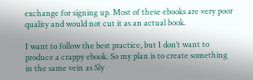exchange for signing up. Most of these ebooks are very poor quality and would not cut it as an actual book.

I want to follow the best practice, but I don’t want to produce a crappy ebook. So my plan is to create something in the same vein as Sly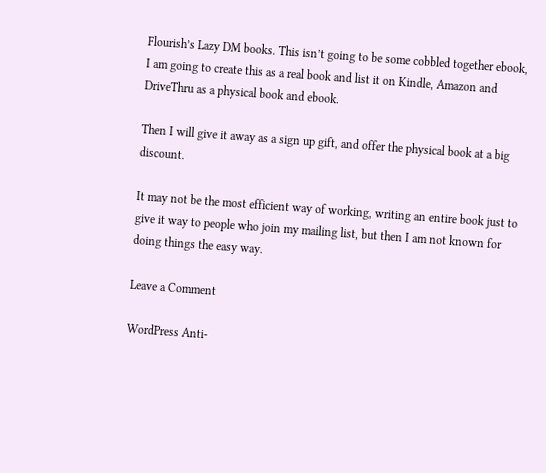Flourish’s Lazy DM books. This isn’t going to be some cobbled together ebook, I am going to create this as a real book and list it on Kindle, Amazon and DriveThru as a physical book and ebook.

Then I will give it away as a sign up gift, and offer the physical book at a big discount.

It may not be the most efficient way of working, writing an entire book just to give it way to people who join my mailing list, but then I am not known for doing things the easy way.

Leave a Comment

WordPress Anti-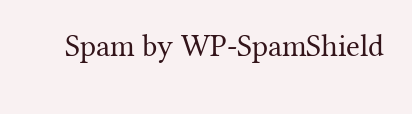Spam by WP-SpamShield